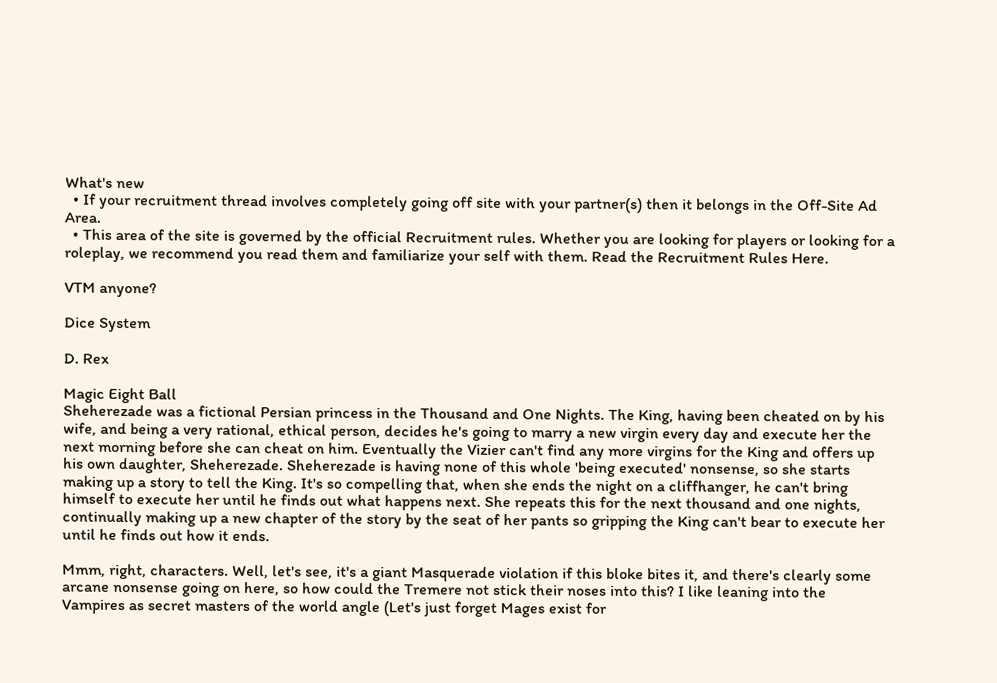What's new
  • If your recruitment thread involves completely going off site with your partner(s) then it belongs in the Off-Site Ad Area.
  • This area of the site is governed by the official Recruitment rules. Whether you are looking for players or looking for a roleplay, we recommend you read them and familiarize your self with them. Read the Recruitment Rules Here.

VTM anyone?

Dice System

D. Rex

Magic Eight Ball
Sheherezade was a fictional Persian princess in the Thousand and One Nights. The King, having been cheated on by his wife, and being a very rational, ethical person, decides he's going to marry a new virgin every day and execute her the next morning before she can cheat on him. Eventually the Vizier can't find any more virgins for the King and offers up his own daughter, Sheherezade. Sheherezade is having none of this whole 'being executed' nonsense, so she starts making up a story to tell the King. It's so compelling that, when she ends the night on a cliffhanger, he can't bring himself to execute her until he finds out what happens next. She repeats this for the next thousand and one nights, continually making up a new chapter of the story by the seat of her pants so gripping the King can't bear to execute her until he finds out how it ends.

Mmm, right, characters. Well, let's see, it's a giant Masquerade violation if this bloke bites it, and there's clearly some arcane nonsense going on here, so how could the Tremere not stick their noses into this? I like leaning into the Vampires as secret masters of the world angle (Let's just forget Mages exist for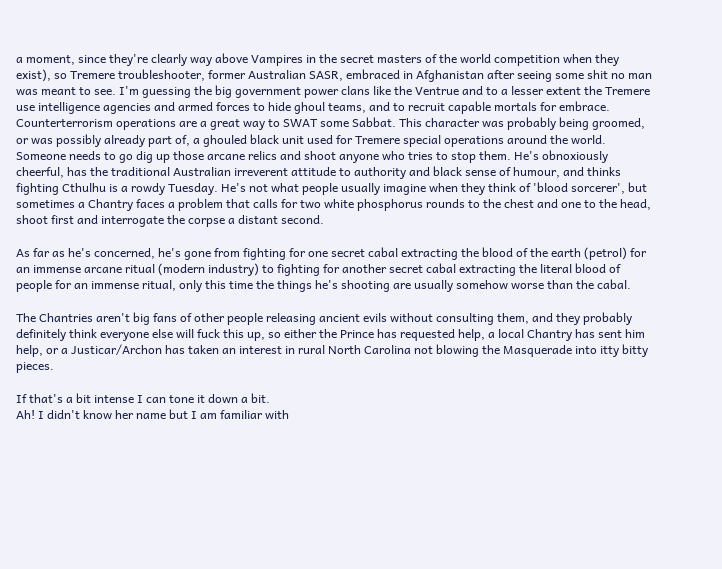a moment, since they're clearly way above Vampires in the secret masters of the world competition when they exist), so Tremere troubleshooter, former Australian SASR, embraced in Afghanistan after seeing some shit no man was meant to see. I'm guessing the big government power clans like the Ventrue and to a lesser extent the Tremere use intelligence agencies and armed forces to hide ghoul teams, and to recruit capable mortals for embrace. Counterterrorism operations are a great way to SWAT some Sabbat. This character was probably being groomed, or was possibly already part of, a ghouled black unit used for Tremere special operations around the world. Someone needs to go dig up those arcane relics and shoot anyone who tries to stop them. He's obnoxiously cheerful, has the traditional Australian irreverent attitude to authority and black sense of humour, and thinks fighting Cthulhu is a rowdy Tuesday. He's not what people usually imagine when they think of 'blood sorcerer', but sometimes a Chantry faces a problem that calls for two white phosphorus rounds to the chest and one to the head, shoot first and interrogate the corpse a distant second.

As far as he's concerned, he's gone from fighting for one secret cabal extracting the blood of the earth (petrol) for an immense arcane ritual (modern industry) to fighting for another secret cabal extracting the literal blood of people for an immense ritual, only this time the things he's shooting are usually somehow worse than the cabal.

The Chantries aren't big fans of other people releasing ancient evils without consulting them, and they probably definitely think everyone else will fuck this up, so either the Prince has requested help, a local Chantry has sent him help, or a Justicar/Archon has taken an interest in rural North Carolina not blowing the Masquerade into itty bitty pieces.

If that's a bit intense I can tone it down a bit.
Ah! I didn't know her name but I am familiar with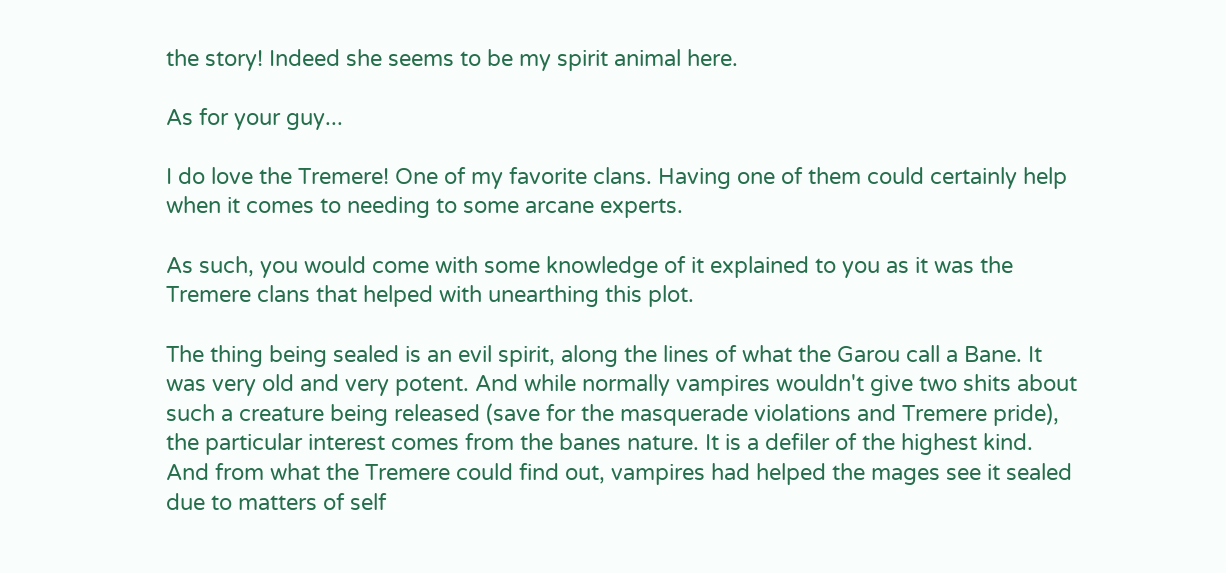the story! Indeed she seems to be my spirit animal here.

As for your guy...

I do love the Tremere! One of my favorite clans. Having one of them could certainly help when it comes to needing to some arcane experts.

As such, you would come with some knowledge of it explained to you as it was the Tremere clans that helped with unearthing this plot.

The thing being sealed is an evil spirit, along the lines of what the Garou call a Bane. It was very old and very potent. And while normally vampires wouldn't give two shits about such a creature being released (save for the masquerade violations and Tremere pride), the particular interest comes from the banes nature. It is a defiler of the highest kind. And from what the Tremere could find out, vampires had helped the mages see it sealed due to matters of self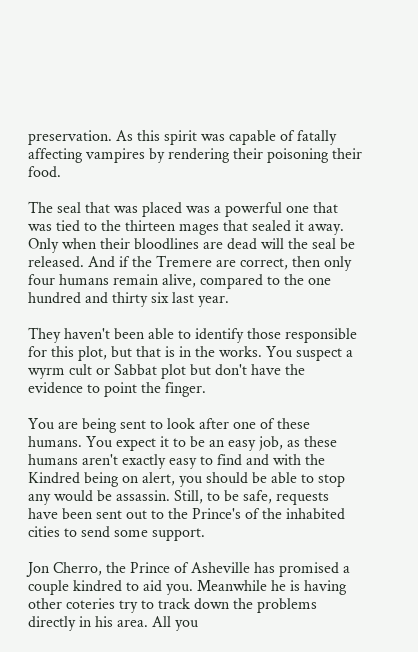preservation. As this spirit was capable of fatally affecting vampires by rendering their poisoning their food.

The seal that was placed was a powerful one that was tied to the thirteen mages that sealed it away. Only when their bloodlines are dead will the seal be released. And if the Tremere are correct, then only four humans remain alive, compared to the one hundred and thirty six last year.

They haven't been able to identify those responsible for this plot, but that is in the works. You suspect a wyrm cult or Sabbat plot but don't have the evidence to point the finger.

You are being sent to look after one of these humans. You expect it to be an easy job, as these humans aren't exactly easy to find and with the Kindred being on alert, you should be able to stop any would be assassin. Still, to be safe, requests have been sent out to the Prince's of the inhabited cities to send some support.

Jon Cherro, the Prince of Asheville has promised a couple kindred to aid you. Meanwhile he is having other coteries try to track down the problems directly in his area. All you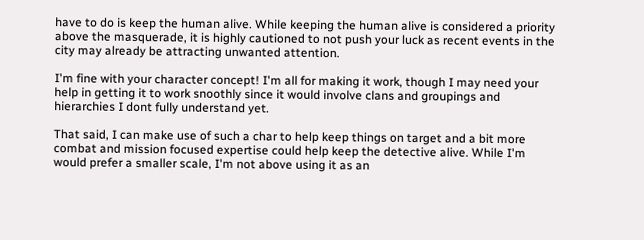have to do is keep the human alive. While keeping the human alive is considered a priority above the masquerade, it is highly cautioned to not push your luck as recent events in the city may already be attracting unwanted attention.

I'm fine with your character concept! I'm all for making it work, though I may need your help in getting it to work snoothly since it would involve clans and groupings and hierarchies I dont fully understand yet.

That said, I can make use of such a char to help keep things on target and a bit more combat and mission focused expertise could help keep the detective alive. While I'm would prefer a smaller scale, I'm not above using it as an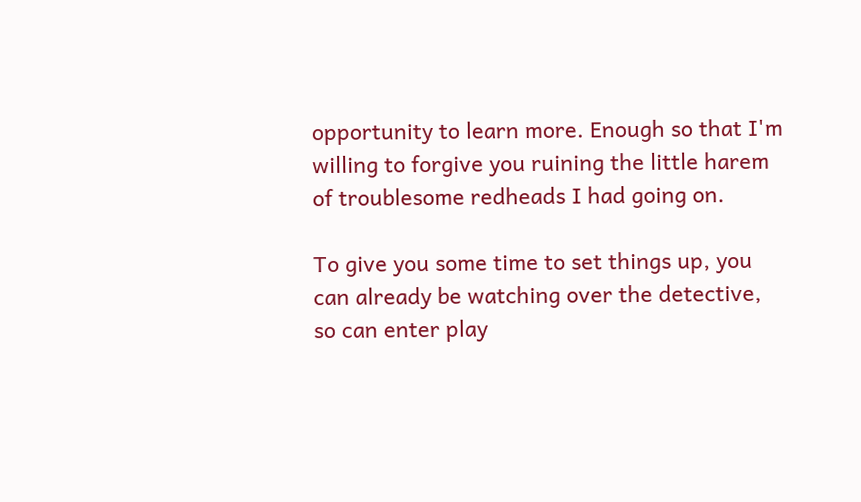opportunity to learn more. Enough so that I'm willing to forgive you ruining the little harem of troublesome redheads I had going on.

To give you some time to set things up, you can already be watching over the detective, so can enter play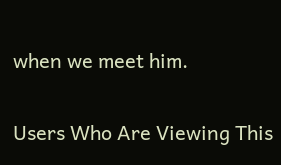when we meet him.

Users Who Are Viewing This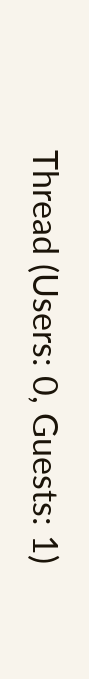Thread (Users: 0, Guests: 1)